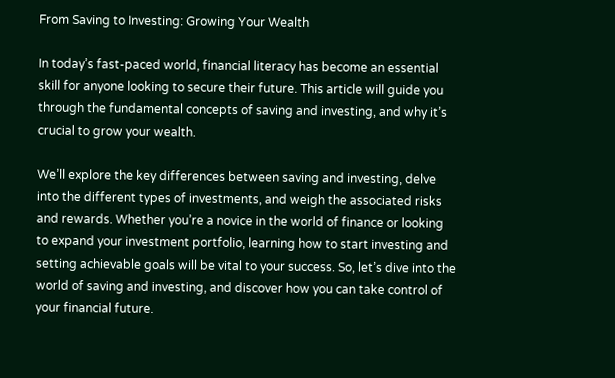From Saving to Investing: Growing Your Wealth

In today’s fast-paced world, financial literacy has become an essential skill for anyone looking to secure their future. This article will guide you through the fundamental concepts of saving and investing, and why it’s crucial to grow your wealth.

We’ll explore the key differences between saving and investing, delve into the different types of investments, and weigh the associated risks and rewards. Whether you’re a novice in the world of finance or looking to expand your investment portfolio, learning how to start investing and setting achievable goals will be vital to your success. So, let’s dive into the world of saving and investing, and discover how you can take control of your financial future.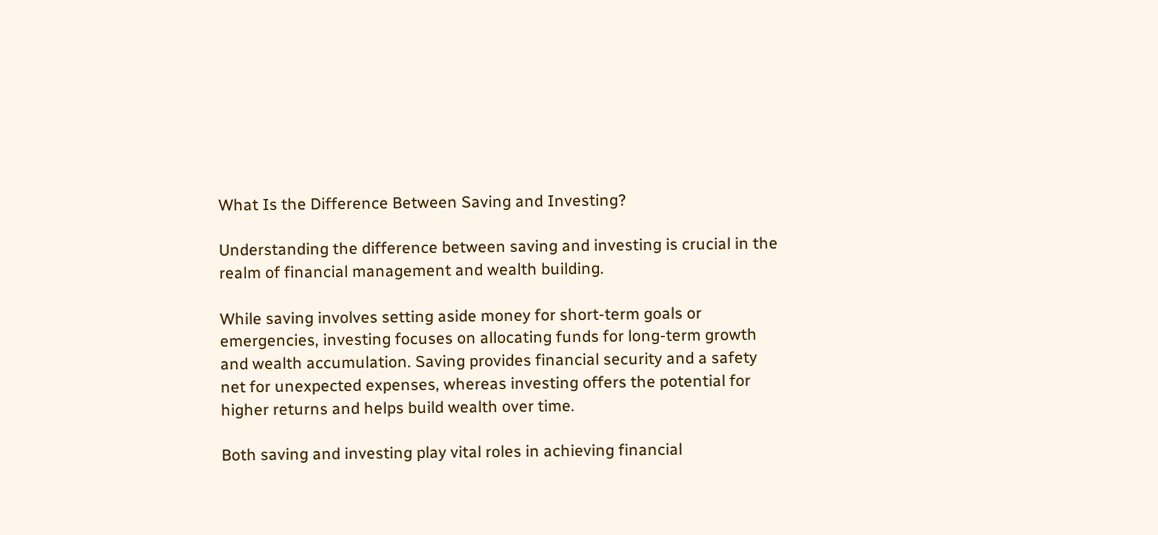What Is the Difference Between Saving and Investing?

Understanding the difference between saving and investing is crucial in the realm of financial management and wealth building.

While saving involves setting aside money for short-term goals or emergencies, investing focuses on allocating funds for long-term growth and wealth accumulation. Saving provides financial security and a safety net for unexpected expenses, whereas investing offers the potential for higher returns and helps build wealth over time.

Both saving and investing play vital roles in achieving financial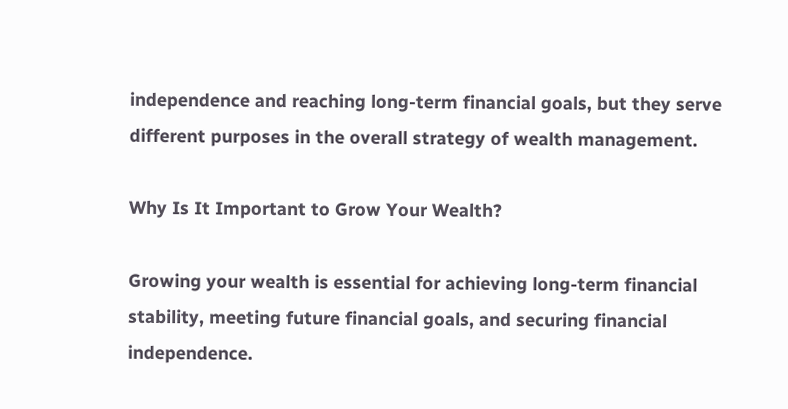independence and reaching long-term financial goals, but they serve different purposes in the overall strategy of wealth management.

Why Is It Important to Grow Your Wealth?

Growing your wealth is essential for achieving long-term financial stability, meeting future financial goals, and securing financial independence.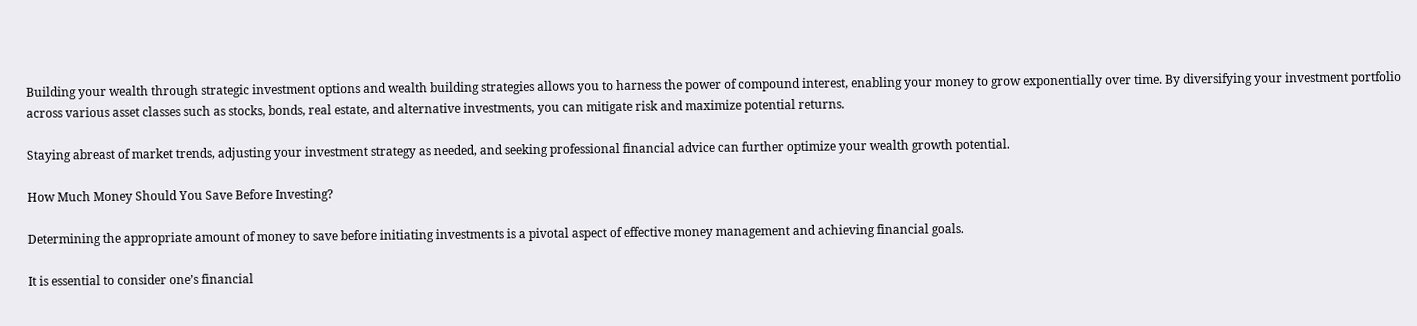Building your wealth through strategic investment options and wealth building strategies allows you to harness the power of compound interest, enabling your money to grow exponentially over time. By diversifying your investment portfolio across various asset classes such as stocks, bonds, real estate, and alternative investments, you can mitigate risk and maximize potential returns.

Staying abreast of market trends, adjusting your investment strategy as needed, and seeking professional financial advice can further optimize your wealth growth potential.

How Much Money Should You Save Before Investing?

Determining the appropriate amount of money to save before initiating investments is a pivotal aspect of effective money management and achieving financial goals.

It is essential to consider one’s financial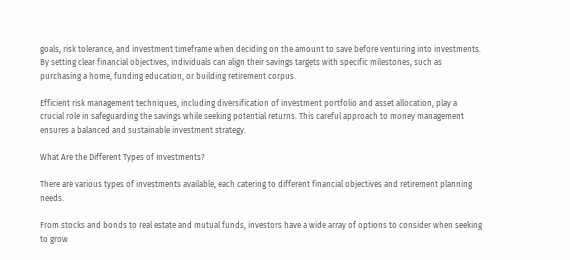goals, risk tolerance, and investment timeframe when deciding on the amount to save before venturing into investments. By setting clear financial objectives, individuals can align their savings targets with specific milestones, such as purchasing a home, funding education, or building retirement corpus.

Efficient risk management techniques, including diversification of investment portfolio and asset allocation, play a crucial role in safeguarding the savings while seeking potential returns. This careful approach to money management ensures a balanced and sustainable investment strategy.

What Are the Different Types of Investments?

There are various types of investments available, each catering to different financial objectives and retirement planning needs.

From stocks and bonds to real estate and mutual funds, investors have a wide array of options to consider when seeking to grow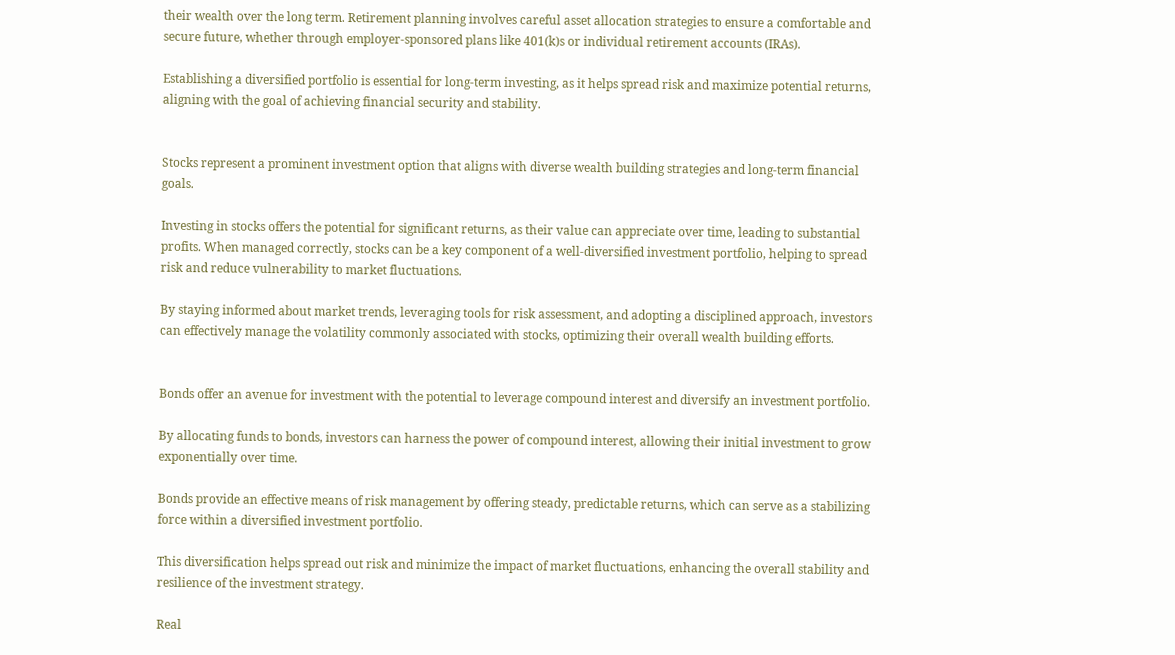their wealth over the long term. Retirement planning involves careful asset allocation strategies to ensure a comfortable and secure future, whether through employer-sponsored plans like 401(k)s or individual retirement accounts (IRAs).

Establishing a diversified portfolio is essential for long-term investing, as it helps spread risk and maximize potential returns, aligning with the goal of achieving financial security and stability.


Stocks represent a prominent investment option that aligns with diverse wealth building strategies and long-term financial goals.

Investing in stocks offers the potential for significant returns, as their value can appreciate over time, leading to substantial profits. When managed correctly, stocks can be a key component of a well-diversified investment portfolio, helping to spread risk and reduce vulnerability to market fluctuations.

By staying informed about market trends, leveraging tools for risk assessment, and adopting a disciplined approach, investors can effectively manage the volatility commonly associated with stocks, optimizing their overall wealth building efforts.


Bonds offer an avenue for investment with the potential to leverage compound interest and diversify an investment portfolio.

By allocating funds to bonds, investors can harness the power of compound interest, allowing their initial investment to grow exponentially over time.

Bonds provide an effective means of risk management by offering steady, predictable returns, which can serve as a stabilizing force within a diversified investment portfolio.

This diversification helps spread out risk and minimize the impact of market fluctuations, enhancing the overall stability and resilience of the investment strategy.

Real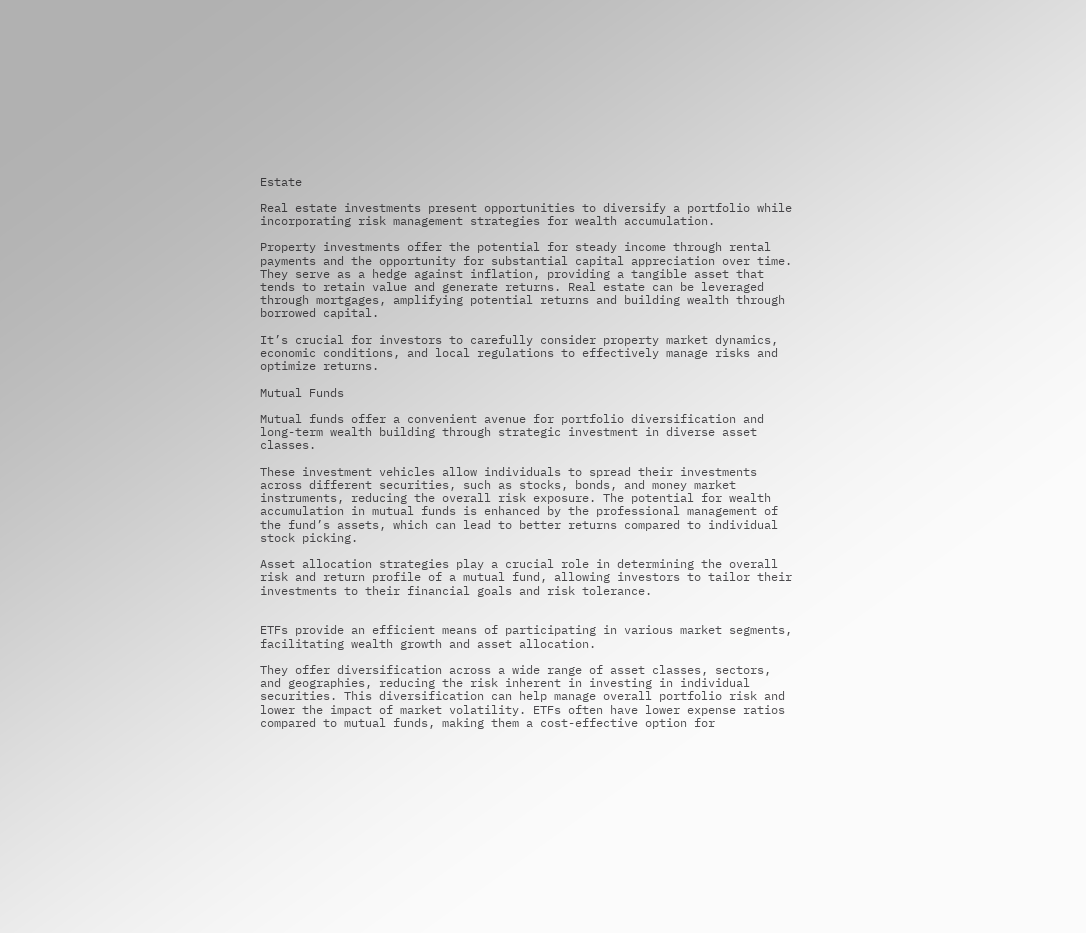Estate

Real estate investments present opportunities to diversify a portfolio while incorporating risk management strategies for wealth accumulation.

Property investments offer the potential for steady income through rental payments and the opportunity for substantial capital appreciation over time. They serve as a hedge against inflation, providing a tangible asset that tends to retain value and generate returns. Real estate can be leveraged through mortgages, amplifying potential returns and building wealth through borrowed capital.

It’s crucial for investors to carefully consider property market dynamics, economic conditions, and local regulations to effectively manage risks and optimize returns.

Mutual Funds

Mutual funds offer a convenient avenue for portfolio diversification and long-term wealth building through strategic investment in diverse asset classes.

These investment vehicles allow individuals to spread their investments across different securities, such as stocks, bonds, and money market instruments, reducing the overall risk exposure. The potential for wealth accumulation in mutual funds is enhanced by the professional management of the fund’s assets, which can lead to better returns compared to individual stock picking.

Asset allocation strategies play a crucial role in determining the overall risk and return profile of a mutual fund, allowing investors to tailor their investments to their financial goals and risk tolerance.


ETFs provide an efficient means of participating in various market segments, facilitating wealth growth and asset allocation.

They offer diversification across a wide range of asset classes, sectors, and geographies, reducing the risk inherent in investing in individual securities. This diversification can help manage overall portfolio risk and lower the impact of market volatility. ETFs often have lower expense ratios compared to mutual funds, making them a cost-effective option for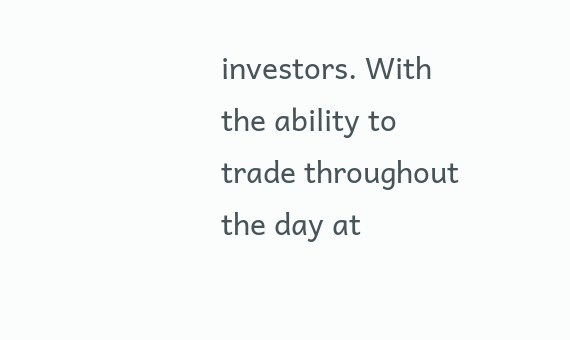investors. With the ability to trade throughout the day at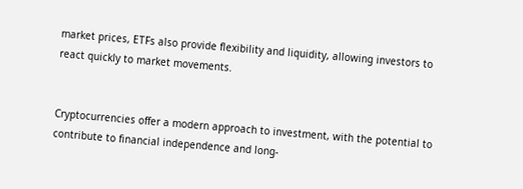market prices, ETFs also provide flexibility and liquidity, allowing investors to react quickly to market movements.


Cryptocurrencies offer a modern approach to investment, with the potential to contribute to financial independence and long-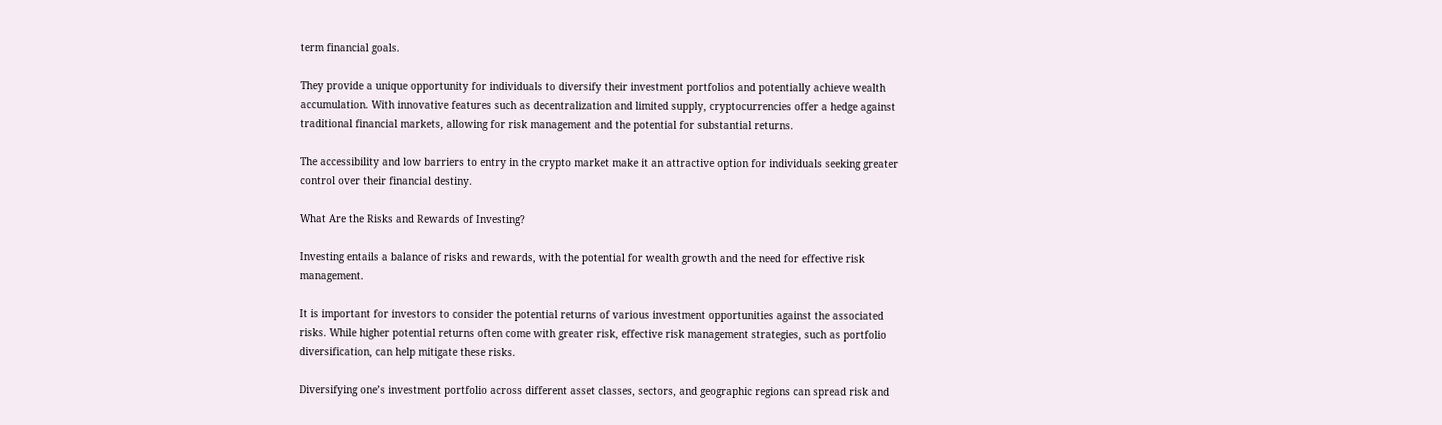term financial goals.

They provide a unique opportunity for individuals to diversify their investment portfolios and potentially achieve wealth accumulation. With innovative features such as decentralization and limited supply, cryptocurrencies offer a hedge against traditional financial markets, allowing for risk management and the potential for substantial returns.

The accessibility and low barriers to entry in the crypto market make it an attractive option for individuals seeking greater control over their financial destiny.

What Are the Risks and Rewards of Investing?

Investing entails a balance of risks and rewards, with the potential for wealth growth and the need for effective risk management.

It is important for investors to consider the potential returns of various investment opportunities against the associated risks. While higher potential returns often come with greater risk, effective risk management strategies, such as portfolio diversification, can help mitigate these risks.

Diversifying one’s investment portfolio across different asset classes, sectors, and geographic regions can spread risk and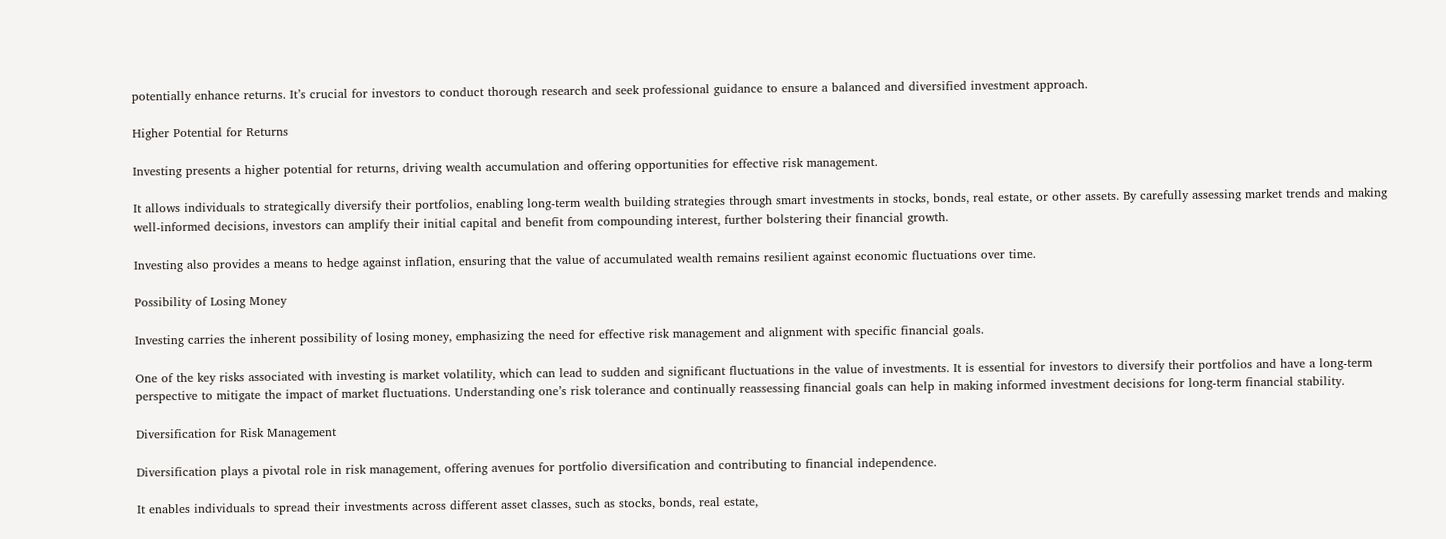potentially enhance returns. It’s crucial for investors to conduct thorough research and seek professional guidance to ensure a balanced and diversified investment approach.

Higher Potential for Returns

Investing presents a higher potential for returns, driving wealth accumulation and offering opportunities for effective risk management.

It allows individuals to strategically diversify their portfolios, enabling long-term wealth building strategies through smart investments in stocks, bonds, real estate, or other assets. By carefully assessing market trends and making well-informed decisions, investors can amplify their initial capital and benefit from compounding interest, further bolstering their financial growth.

Investing also provides a means to hedge against inflation, ensuring that the value of accumulated wealth remains resilient against economic fluctuations over time.

Possibility of Losing Money

Investing carries the inherent possibility of losing money, emphasizing the need for effective risk management and alignment with specific financial goals.

One of the key risks associated with investing is market volatility, which can lead to sudden and significant fluctuations in the value of investments. It is essential for investors to diversify their portfolios and have a long-term perspective to mitigate the impact of market fluctuations. Understanding one’s risk tolerance and continually reassessing financial goals can help in making informed investment decisions for long-term financial stability.

Diversification for Risk Management

Diversification plays a pivotal role in risk management, offering avenues for portfolio diversification and contributing to financial independence.

It enables individuals to spread their investments across different asset classes, such as stocks, bonds, real estate,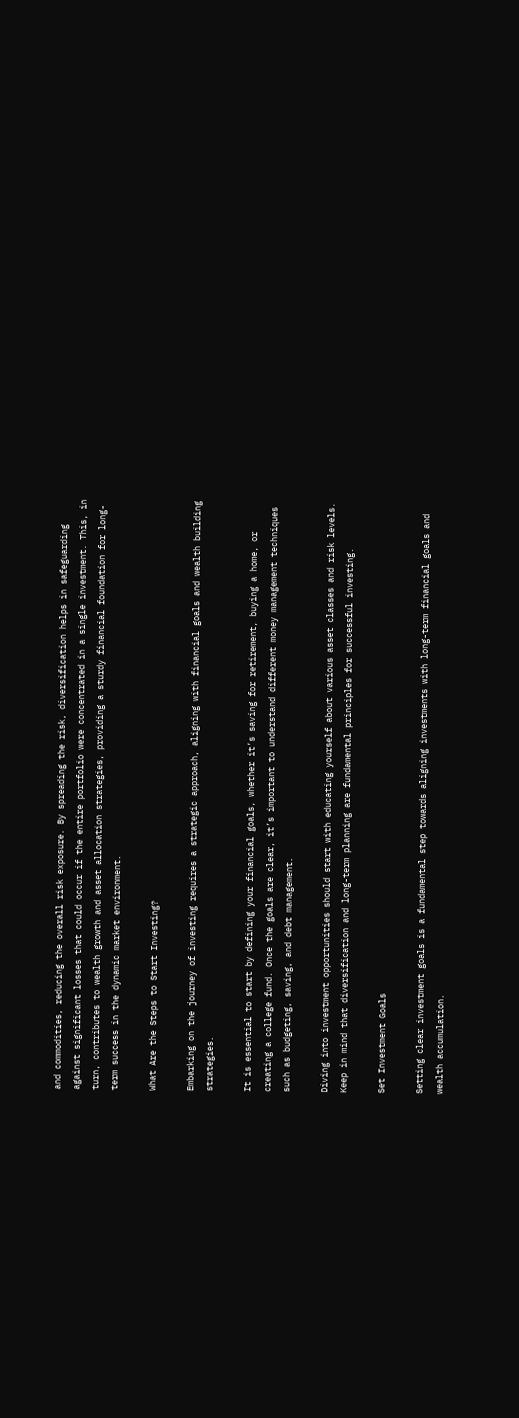and commodities, reducing the overall risk exposure. By spreading the risk, diversification helps in safeguarding against significant losses that could occur if the entire portfolio were concentrated in a single investment. This, in turn, contributes to wealth growth and asset allocation strategies, providing a sturdy financial foundation for long-term success in the dynamic market environment.

What Are the Steps to Start Investing?

Embarking on the journey of investing requires a strategic approach, aligning with financial goals and wealth building strategies.

It is essential to start by defining your financial goals, whether it’s saving for retirement, buying a home, or creating a college fund. Once the goals are clear, it’s important to understand different money management techniques such as budgeting, saving, and debt management.

Diving into investment opportunities should start with educating yourself about various asset classes and risk levels. Keep in mind that diversification and long-term planning are fundamental principles for successful investing.

Set Investment Goals

Setting clear investment goals is a fundamental step towards aligning investments with long-term financial goals and wealth accumulation.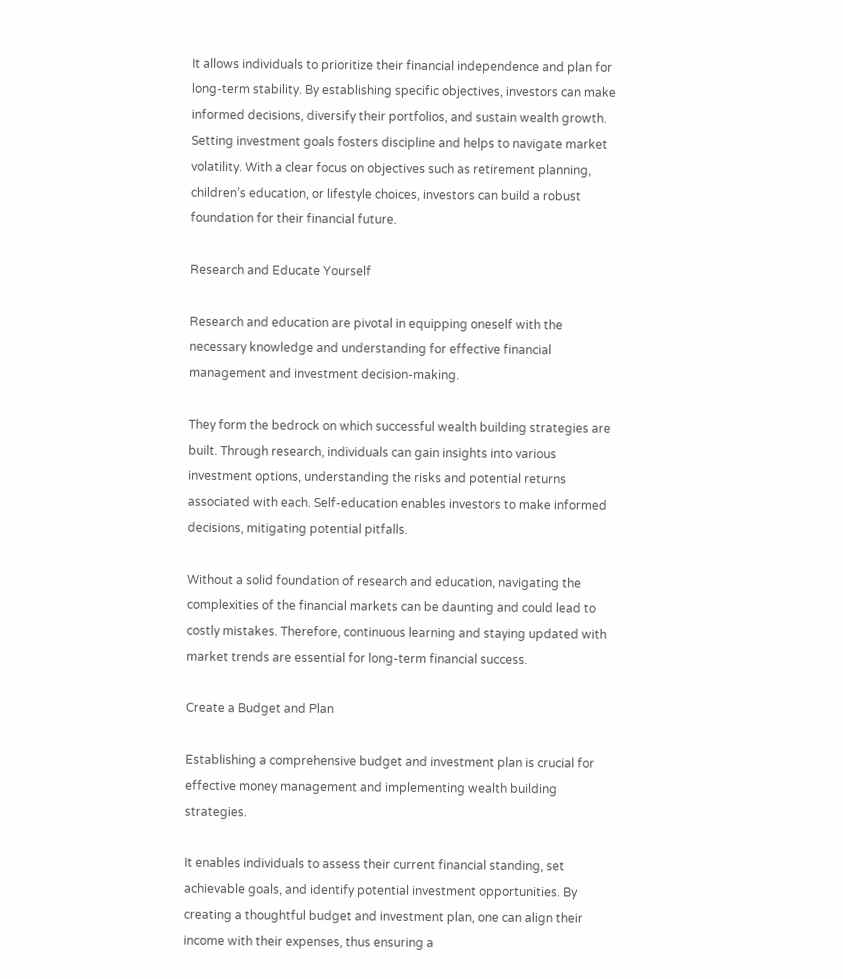It allows individuals to prioritize their financial independence and plan for long-term stability. By establishing specific objectives, investors can make informed decisions, diversify their portfolios, and sustain wealth growth. Setting investment goals fosters discipline and helps to navigate market volatility. With a clear focus on objectives such as retirement planning, children’s education, or lifestyle choices, investors can build a robust foundation for their financial future.

Research and Educate Yourself

Research and education are pivotal in equipping oneself with the necessary knowledge and understanding for effective financial management and investment decision-making.

They form the bedrock on which successful wealth building strategies are built. Through research, individuals can gain insights into various investment options, understanding the risks and potential returns associated with each. Self-education enables investors to make informed decisions, mitigating potential pitfalls.

Without a solid foundation of research and education, navigating the complexities of the financial markets can be daunting and could lead to costly mistakes. Therefore, continuous learning and staying updated with market trends are essential for long-term financial success.

Create a Budget and Plan

Establishing a comprehensive budget and investment plan is crucial for effective money management and implementing wealth building strategies.

It enables individuals to assess their current financial standing, set achievable goals, and identify potential investment opportunities. By creating a thoughtful budget and investment plan, one can align their income with their expenses, thus ensuring a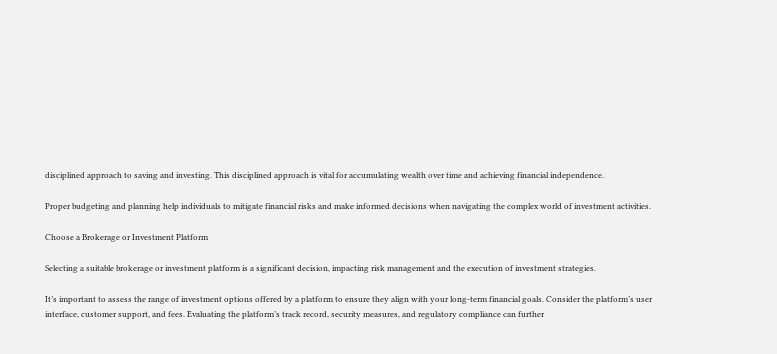disciplined approach to saving and investing. This disciplined approach is vital for accumulating wealth over time and achieving financial independence.

Proper budgeting and planning help individuals to mitigate financial risks and make informed decisions when navigating the complex world of investment activities.

Choose a Brokerage or Investment Platform

Selecting a suitable brokerage or investment platform is a significant decision, impacting risk management and the execution of investment strategies.

It’s important to assess the range of investment options offered by a platform to ensure they align with your long-term financial goals. Consider the platform’s user interface, customer support, and fees. Evaluating the platform’s track record, security measures, and regulatory compliance can further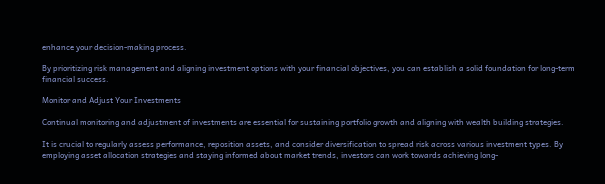enhance your decision-making process.

By prioritizing risk management and aligning investment options with your financial objectives, you can establish a solid foundation for long-term financial success.

Monitor and Adjust Your Investments

Continual monitoring and adjustment of investments are essential for sustaining portfolio growth and aligning with wealth building strategies.

It is crucial to regularly assess performance, reposition assets, and consider diversification to spread risk across various investment types. By employing asset allocation strategies and staying informed about market trends, investors can work towards achieving long-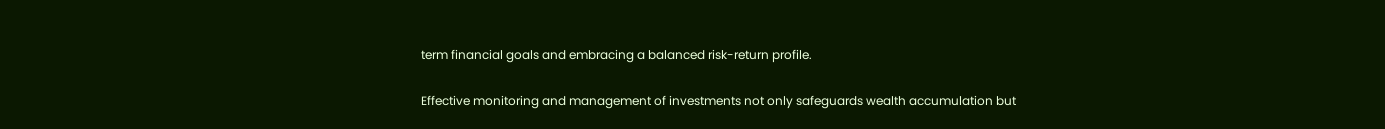term financial goals and embracing a balanced risk-return profile.

Effective monitoring and management of investments not only safeguards wealth accumulation but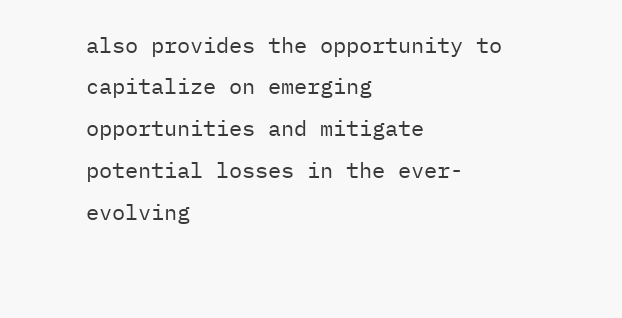also provides the opportunity to capitalize on emerging opportunities and mitigate potential losses in the ever-evolving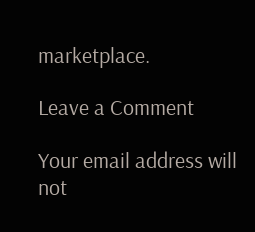marketplace.

Leave a Comment

Your email address will not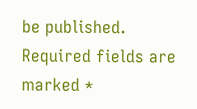be published. Required fields are marked *